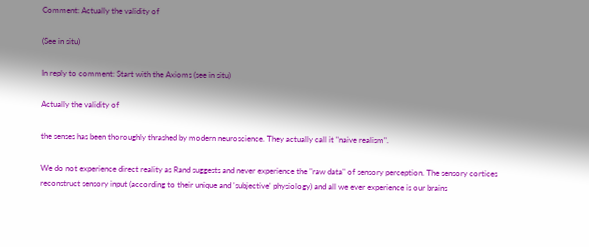Comment: Actually the validity of

(See in situ)

In reply to comment: Start with the Axioms (see in situ)

Actually the validity of

the senses has been thoroughly thrashed by modern neuroscience. They actually call it "naive realism".

We do not experience direct reality as Rand suggests and never experience the "raw data" of sensory perception. The sensory cortices reconstruct sensory input (according to their unique and 'subjective' physiology) and all we ever experience is our brains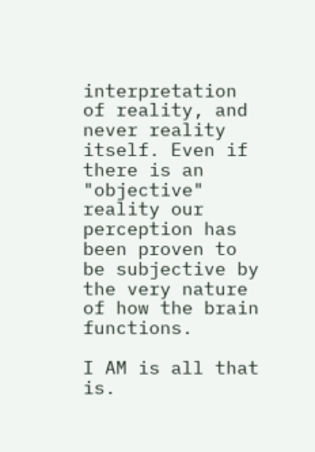interpretation of reality, and never reality itself. Even if there is an "objective" reality our perception has been proven to be subjective by the very nature of how the brain functions.

I AM is all that is.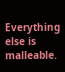Everything else is malleable.